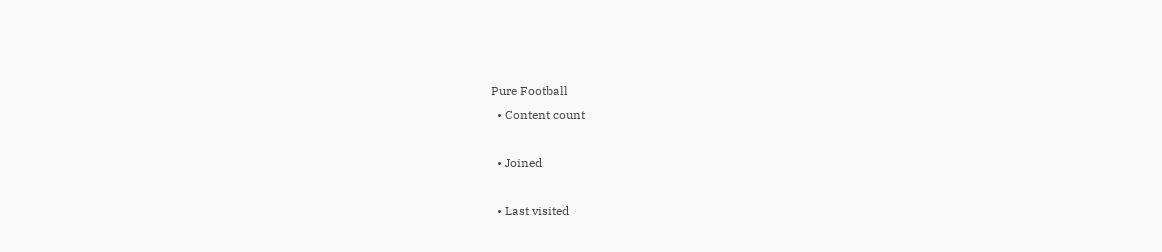Pure Football
  • Content count

  • Joined

  • Last visited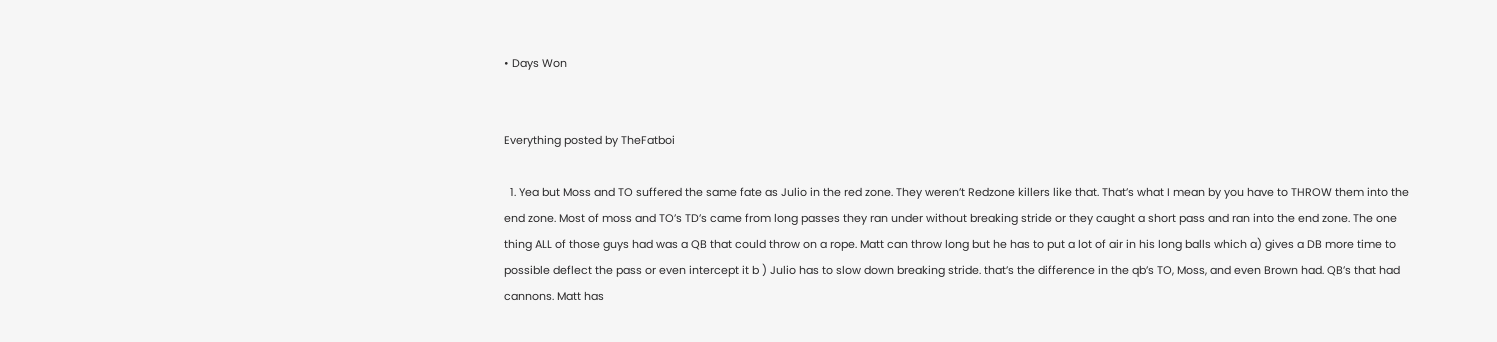• Days Won


Everything posted by TheFatboi

  1. Yea but Moss and TO suffered the same fate as Julio in the red zone. They weren’t Redzone killers like that. That’s what I mean by you have to THROW them into the end zone. Most of moss and TO’s TD’s came from long passes they ran under without breaking stride or they caught a short pass and ran into the end zone. The one thing ALL of those guys had was a QB that could throw on a rope. Matt can throw long but he has to put a lot of air in his long balls which a) gives a DB more time to possible deflect the pass or even intercept it b ) Julio has to slow down breaking stride. that’s the difference in the qb’s TO, Moss, and even Brown had. QB’s that had cannons. Matt has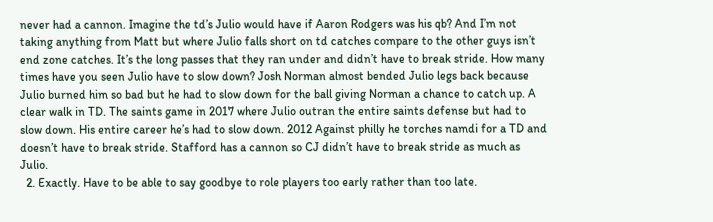never had a cannon. Imagine the td’s Julio would have if Aaron Rodgers was his qb? And I’m not taking anything from Matt but where Julio falls short on td catches compare to the other guys isn’t end zone catches. It’s the long passes that they ran under and didn’t have to break stride. How many times have you seen Julio have to slow down? Josh Norman almost bended Julio legs back because Julio burned him so bad but he had to slow down for the ball giving Norman a chance to catch up. A clear walk in TD. The saints game in 2017 where Julio outran the entire saints defense but had to slow down. His entire career he’s had to slow down. 2012 Against philly he torches namdi for a TD and doesn’t have to break stride. Stafford has a cannon so CJ didn’t have to break stride as much as Julio.
  2. Exactly. Have to be able to say goodbye to role players too early rather than too late.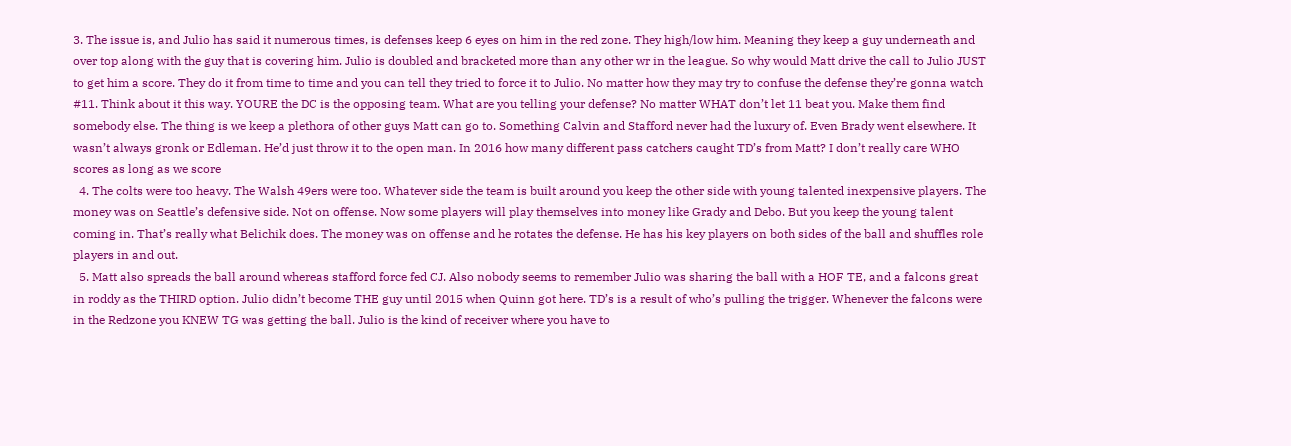3. The issue is, and Julio has said it numerous times, is defenses keep 6 eyes on him in the red zone. They high/low him. Meaning they keep a guy underneath and over top along with the guy that is covering him. Julio is doubled and bracketed more than any other wr in the league. So why would Matt drive the call to Julio JUST to get him a score. They do it from time to time and you can tell they tried to force it to Julio. No matter how they may try to confuse the defense they’re gonna watch #11. Think about it this way. YOURE the DC is the opposing team. What are you telling your defense? No matter WHAT don’t let 11 beat you. Make them find somebody else. The thing is we keep a plethora of other guys Matt can go to. Something Calvin and Stafford never had the luxury of. Even Brady went elsewhere. It wasn’t always gronk or Edleman. He’d just throw it to the open man. In 2016 how many different pass catchers caught TD’s from Matt? I don’t really care WHO scores as long as we score
  4. The colts were too heavy. The Walsh 49ers were too. Whatever side the team is built around you keep the other side with young talented inexpensive players. The money was on Seattle’s defensive side. Not on offense. Now some players will play themselves into money like Grady and Debo. But you keep the young talent coming in. That’s really what Belichik does. The money was on offense and he rotates the defense. He has his key players on both sides of the ball and shuffles role players in and out.
  5. Matt also spreads the ball around whereas stafford force fed CJ. Also nobody seems to remember Julio was sharing the ball with a HOF TE, and a falcons great in roddy as the THIRD option. Julio didn’t become THE guy until 2015 when Quinn got here. TD’s is a result of who’s pulling the trigger. Whenever the falcons were in the Redzone you KNEW TG was getting the ball. Julio is the kind of receiver where you have to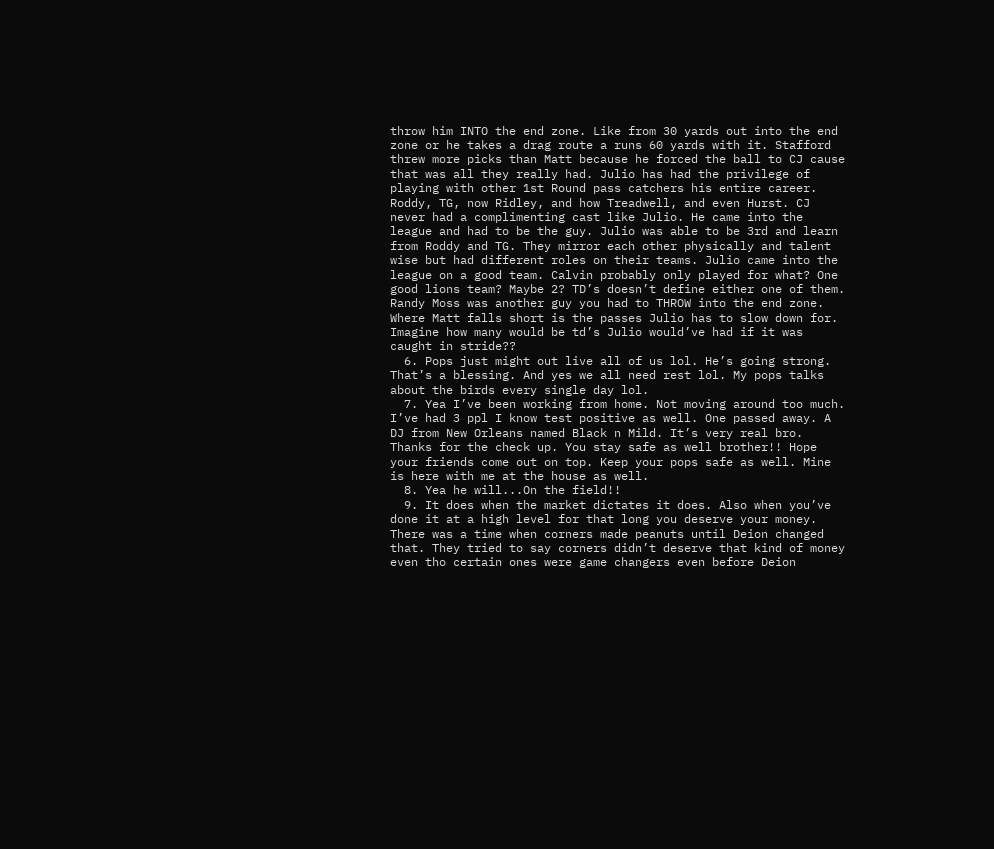throw him INTO the end zone. Like from 30 yards out into the end zone or he takes a drag route a runs 60 yards with it. Stafford threw more picks than Matt because he forced the ball to CJ cause that was all they really had. Julio has had the privilege of playing with other 1st Round pass catchers his entire career. Roddy, TG, now Ridley, and how Treadwell, and even Hurst. CJ never had a complimenting cast like Julio. He came into the league and had to be the guy. Julio was able to be 3rd and learn from Roddy and TG. They mirror each other physically and talent wise but had different roles on their teams. Julio came into the league on a good team. Calvin probably only played for what? One good lions team? Maybe 2? TD’s doesn’t define either one of them. Randy Moss was another guy you had to THROW into the end zone. Where Matt falls short is the passes Julio has to slow down for. Imagine how many would be td’s Julio would’ve had if it was caught in stride??
  6. Pops just might out live all of us lol. He’s going strong. That’s a blessing. And yes we all need rest lol. My pops talks about the birds every single day lol.
  7. Yea I’ve been working from home. Not moving around too much. I’ve had 3 ppl I know test positive as well. One passed away. A DJ from New Orleans named Black n Mild. It’s very real bro. Thanks for the check up. You stay safe as well brother!! Hope your friends come out on top. Keep your pops safe as well. Mine is here with me at the house as well.
  8. Yea he will...On the field!!
  9. It does when the market dictates it does. Also when you’ve done it at a high level for that long you deserve your money. There was a time when corners made peanuts until Deion changed that. They tried to say corners didn’t deserve that kind of money even tho certain ones were game changers even before Deion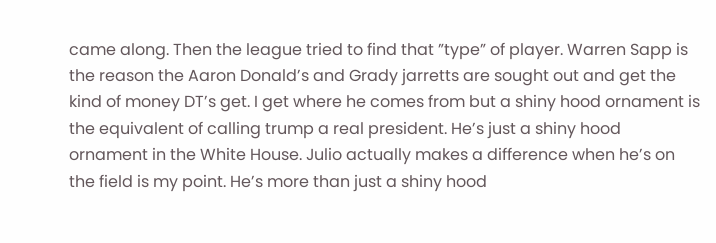came along. Then the league tried to find that ”type” of player. Warren Sapp is the reason the Aaron Donald’s and Grady jarretts are sought out and get the kind of money DT’s get. I get where he comes from but a shiny hood ornament is the equivalent of calling trump a real president. He’s just a shiny hood ornament in the White House. Julio actually makes a difference when he’s on the field is my point. He’s more than just a shiny hood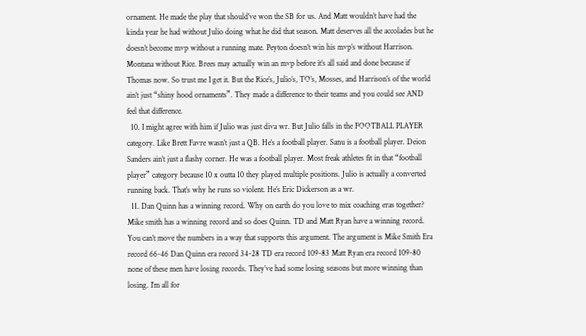ornament. He made the play that should’ve won the SB for us. And Matt wouldn’t have had the kinda year he had without Julio doing what he did that season. Matt deserves all the accolades but he doesn’t become mvp without a running mate. Peyton doesn’t win his mvp’s without Harrison. Montana without Rice. Brees may actually win an mvp before it’s all said and done because if Thomas now. So trust me I get it. But the Rice’s, Julio’s, TO’s, Mosses, and Harrison’s of the world ain’t just “shiny hood ornaments”. They made a difference to their teams and you could see AND feel that difference.
  10. I might agree with him if Julio was just diva wr. But Julio falls in the FOOTBALL PLAYER category. Like Brett Favre wasn’t just a QB. He’s a football player. Sanu is a football player. Deion Sanders ain’t just a flashy corner. He was a football player. Most freak athletes fit in that “football player” category because 10 x outta 10 they played multiple positions. Julio is actually a converted running back. That’s why he runs so violent. He’s Eric Dickerson as a wr.
  11. Dan Quinn has a winning record. Why on earth do you love to mix coaching eras together? Mike smith has a winning record and so does Quinn. TD and Matt Ryan have a winning record. You can’t move the numbers in a way that supports this argument. The argument is Mike Smith Era record 66-46 Dan Quinn era record 34-28 TD era record 109-83 Matt Ryan era record 109-80 none of these men have losing records. They’ve had some losing seasons but more winning than losing. I’m all for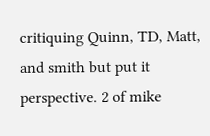critiquing Quinn, TD, Matt, and smith but put it perspective. 2 of mike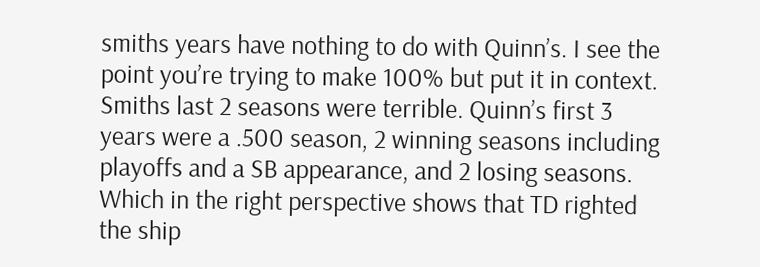smiths years have nothing to do with Quinn’s. I see the point you’re trying to make 100% but put it in context. Smiths last 2 seasons were terrible. Quinn’s first 3 years were a .500 season, 2 winning seasons including playoffs and a SB appearance, and 2 losing seasons. Which in the right perspective shows that TD righted the ship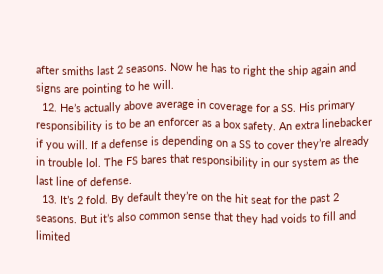after smiths last 2 seasons. Now he has to right the ship again and signs are pointing to he will.
  12. He’s actually above average in coverage for a SS. His primary responsibility is to be an enforcer as a box safety. An extra linebacker if you will. If a defense is depending on a SS to cover they’re already in trouble lol. The FS bares that responsibility in our system as the last line of defense.
  13. It’s 2 fold. By default they’re on the hit seat for the past 2 seasons. But it’s also common sense that they had voids to fill and limited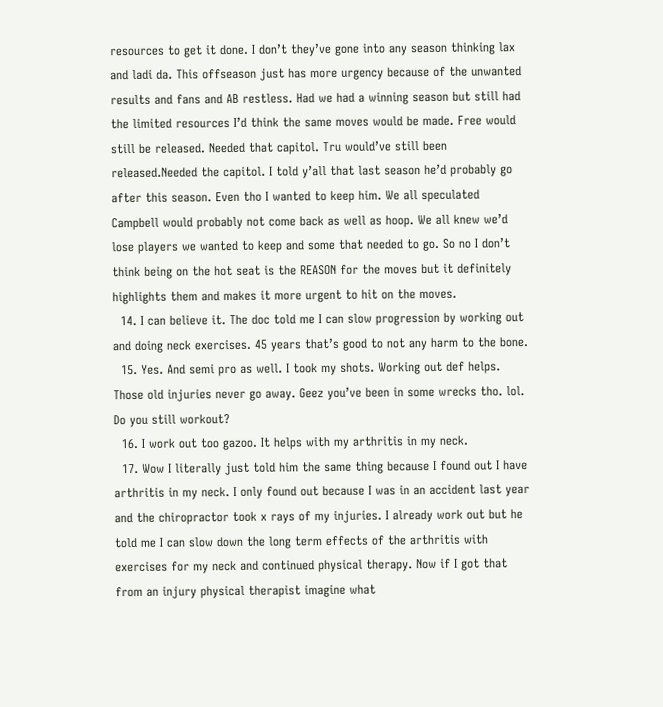resources to get it done. I don’t they’ve gone into any season thinking lax and ladi da. This offseason just has more urgency because of the unwanted results and fans and AB restless. Had we had a winning season but still had the limited resources I’d think the same moves would be made. Free would still be released. Needed that capitol. Tru would’ve still been released.Needed the capitol. I told y’all that last season he’d probably go after this season. Even tho I wanted to keep him. We all speculated Campbell would probably not come back as well as hoop. We all knew we’d lose players we wanted to keep and some that needed to go. So no I don’t think being on the hot seat is the REASON for the moves but it definitely highlights them and makes it more urgent to hit on the moves.
  14. I can believe it. The doc told me I can slow progression by working out and doing neck exercises. 45 years that’s good to not any harm to the bone.
  15. Yes. And semi pro as well. I took my shots. Working out def helps. Those old injuries never go away. Geez you’ve been in some wrecks tho. lol. Do you still workout?
  16. I work out too gazoo. It helps with my arthritis in my neck.
  17. Wow I literally just told him the same thing because I found out I have arthritis in my neck. I only found out because I was in an accident last year and the chiropractor took x rays of my injuries. I already work out but he told me I can slow down the long term effects of the arthritis with exercises for my neck and continued physical therapy. Now if I got that from an injury physical therapist imagine what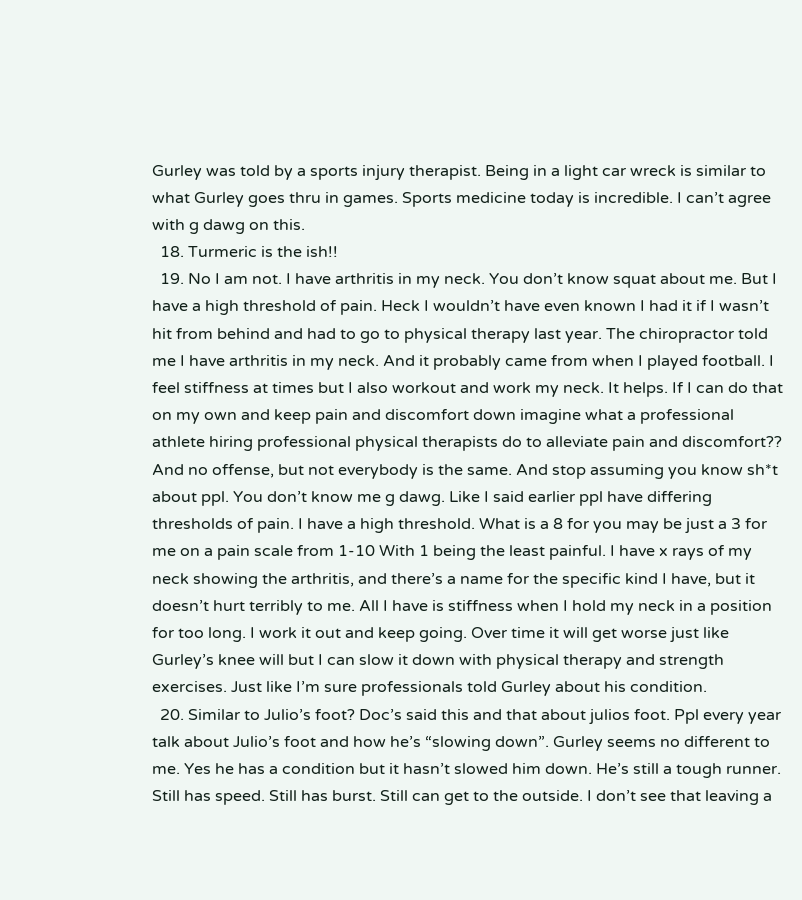Gurley was told by a sports injury therapist. Being in a light car wreck is similar to what Gurley goes thru in games. Sports medicine today is incredible. I can’t agree with g dawg on this.
  18. Turmeric is the ish!!
  19. No I am not. I have arthritis in my neck. You don’t know squat about me. But I have a high threshold of pain. Heck I wouldn’t have even known I had it if I wasn’t hit from behind and had to go to physical therapy last year. The chiropractor told me I have arthritis in my neck. And it probably came from when I played football. I feel stiffness at times but I also workout and work my neck. It helps. If I can do that on my own and keep pain and discomfort down imagine what a professional athlete hiring professional physical therapists do to alleviate pain and discomfort?? And no offense, but not everybody is the same. And stop assuming you know sh*t about ppl. You don’t know me g dawg. Like I said earlier ppl have differing thresholds of pain. I have a high threshold. What is a 8 for you may be just a 3 for me on a pain scale from 1-10 With 1 being the least painful. I have x rays of my neck showing the arthritis, and there’s a name for the specific kind I have, but it doesn’t hurt terribly to me. All I have is stiffness when I hold my neck in a position for too long. I work it out and keep going. Over time it will get worse just like Gurley’s knee will but I can slow it down with physical therapy and strength exercises. Just like I’m sure professionals told Gurley about his condition.
  20. Similar to Julio’s foot? Doc’s said this and that about julios foot. Ppl every year talk about Julio’s foot and how he’s “slowing down”. Gurley seems no different to me. Yes he has a condition but it hasn’t slowed him down. He’s still a tough runner. Still has speed. Still has burst. Still can get to the outside. I don’t see that leaving a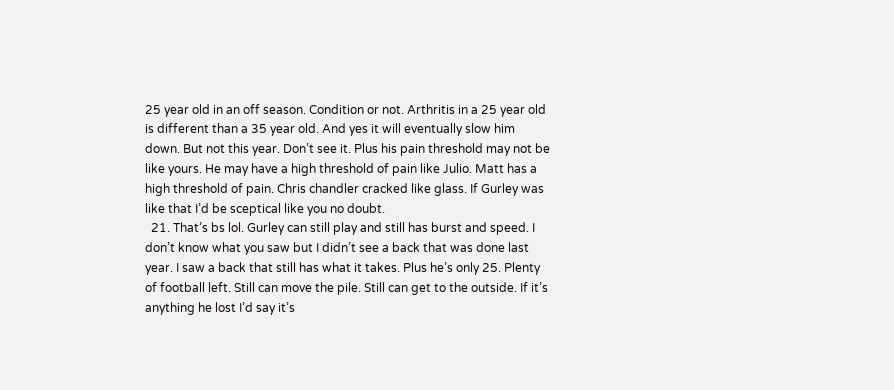25 year old in an off season. Condition or not. Arthritis in a 25 year old is different than a 35 year old. And yes it will eventually slow him down. But not this year. Don’t see it. Plus his pain threshold may not be like yours. He may have a high threshold of pain like Julio. Matt has a high threshold of pain. Chris chandler cracked like glass. If Gurley was like that I’d be sceptical like you no doubt.
  21. That’s bs lol. Gurley can still play and still has burst and speed. I don’t know what you saw but I didn’t see a back that was done last year. I saw a back that still has what it takes. Plus he’s only 25. Plenty of football left. Still can move the pile. Still can get to the outside. If it’s anything he lost I’d say it’s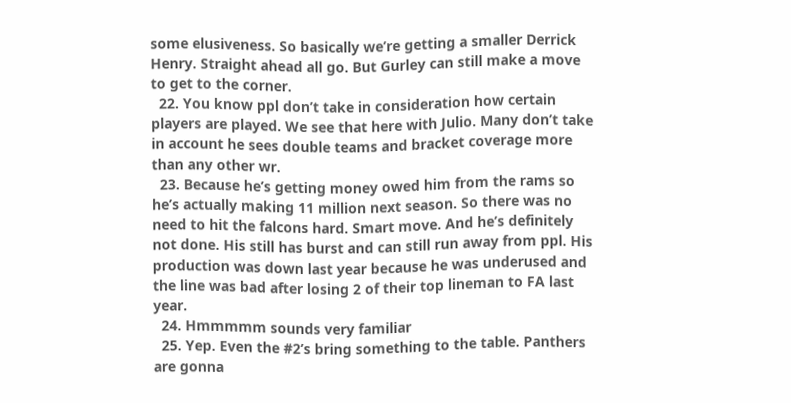some elusiveness. So basically we’re getting a smaller Derrick Henry. Straight ahead all go. But Gurley can still make a move to get to the corner.
  22. You know ppl don’t take in consideration how certain players are played. We see that here with Julio. Many don’t take in account he sees double teams and bracket coverage more than any other wr.
  23. Because he’s getting money owed him from the rams so he’s actually making 11 million next season. So there was no need to hit the falcons hard. Smart move. And he’s definitely not done. His still has burst and can still run away from ppl. His production was down last year because he was underused and the line was bad after losing 2 of their top lineman to FA last year.
  24. Hmmmmm sounds very familiar
  25. Yep. Even the #2’s bring something to the table. Panthers are gonna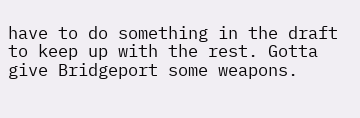have to do something in the draft to keep up with the rest. Gotta give Bridgeport some weapons.